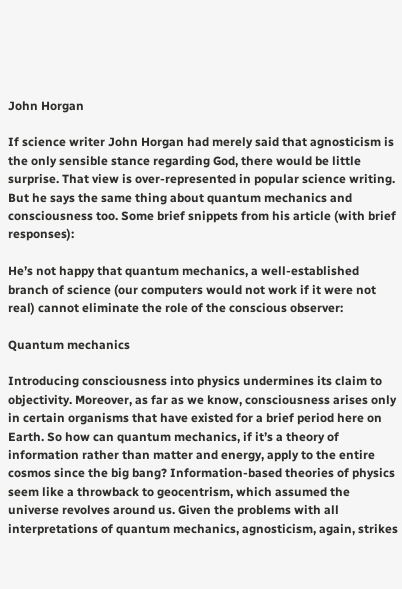John Horgan

If science writer John Horgan had merely said that agnosticism is the only sensible stance regarding God, there would be little surprise. That view is over-represented in popular science writing. But he says the same thing about quantum mechanics and consciousness too. Some brief snippets from his article (with brief responses):

He’s not happy that quantum mechanics, a well-established branch of science (our computers would not work if it were not real) cannot eliminate the role of the conscious observer:

Quantum mechanics

Introducing consciousness into physics undermines its claim to objectivity. Moreover, as far as we know, consciousness arises only in certain organisms that have existed for a brief period here on Earth. So how can quantum mechanics, if it’s a theory of information rather than matter and energy, apply to the entire cosmos since the big bang? Information-based theories of physics seem like a throwback to geocentrism, which assumed the universe revolves around us. Given the problems with all interpretations of quantum mechanics, agnosticism, again, strikes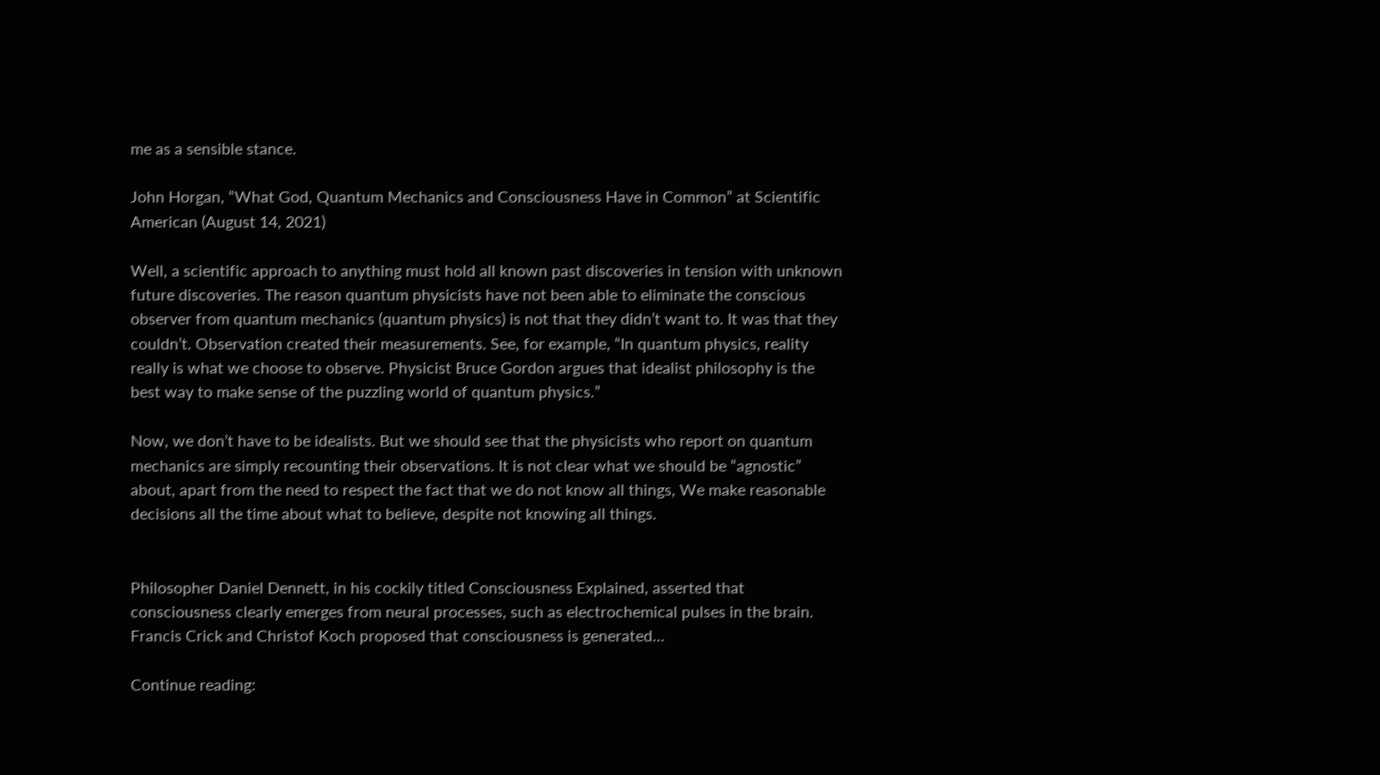me as a sensible stance.

John Horgan, “What God, Quantum Mechanics and Consciousness Have in Common” at Scientific American (August 14, 2021)

Well, a scientific approach to anything must hold all known past discoveries in tension with unknown future discoveries. The reason quantum physicists have not been able to eliminate the conscious observer from quantum mechanics (quantum physics) is not that they didn’t want to. It was that they couldn’t. Observation created their measurements. See, for example, “In quantum physics, reality really is what we choose to observe. Physicist Bruce Gordon argues that idealist philosophy is the best way to make sense of the puzzling world of quantum physics.”

Now, we don’t have to be idealists. But we should see that the physicists who report on quantum mechanics are simply recounting their observations. It is not clear what we should be “agnostic” about, apart from the need to respect the fact that we do not know all things, We make reasonable decisions all the time about what to believe, despite not knowing all things.


Philosopher Daniel Dennett, in his cockily titled Consciousness Explained, asserted that consciousness clearly emerges from neural processes, such as electrochemical pulses in the brain. Francis Crick and Christof Koch proposed that consciousness is generated…

Continue reading: